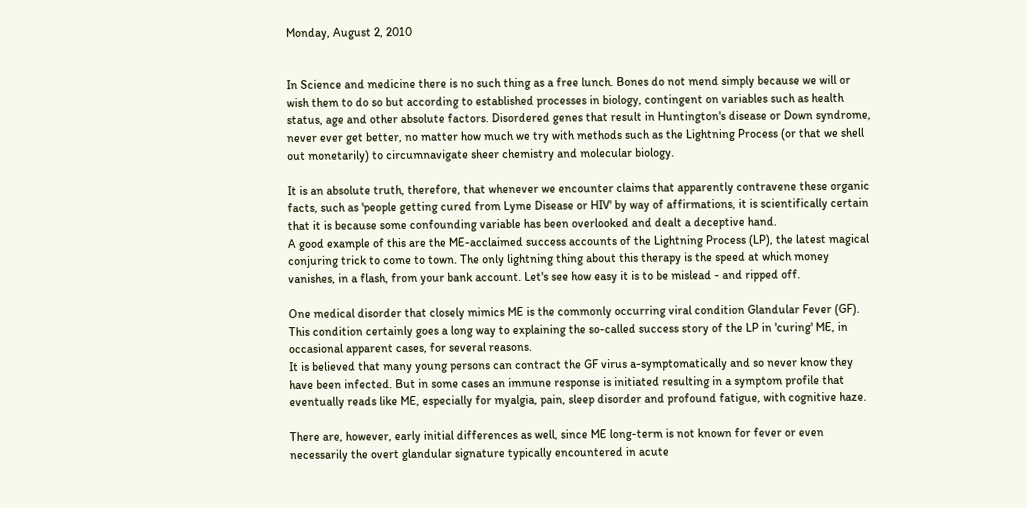Monday, August 2, 2010


In Science and medicine there is no such thing as a free lunch. Bones do not mend simply because we will or wish them to do so but according to established processes in biology, contingent on variables such as health status, age and other absolute factors. Disordered genes that result in Huntington's disease or Down syndrome, never ever get better, no matter how much we try with methods such as the Lightning Process (or that we shell out monetarily) to circumnavigate sheer chemistry and molecular biology.

It is an absolute truth, therefore, that whenever we encounter claims that apparently contravene these organic facts, such as 'people getting cured from Lyme Disease or HIV' by way of affirmations, it is scientifically certain that it is because some confounding variable has been overlooked and dealt a deceptive hand.
A good example of this are the ME-acclaimed success accounts of the Lightning Process (LP), the latest magical conjuring trick to come to town. The only lightning thing about this therapy is the speed at which money vanishes, in a flash, from your bank account. Let's see how easy it is to be mislead - and ripped off.

One medical disorder that closely mimics ME is the commonly occurring viral condition Glandular Fever (GF). This condition certainly goes a long way to explaining the so-called success story of the LP in 'curing' ME, in occasional apparent cases, for several reasons.
It is believed that many young persons can contract the GF virus a-symptomatically and so never know they have been infected. But in some cases an immune response is initiated resulting in a symptom profile that eventually reads like ME, especially for myalgia, pain, sleep disorder and profound fatigue, with cognitive haze.

There are, however, early initial differences as well, since ME long-term is not known for fever or even necessarily the overt glandular signature typically encountered in acute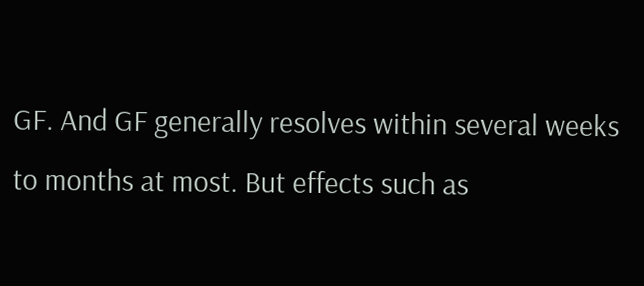GF. And GF generally resolves within several weeks to months at most. But effects such as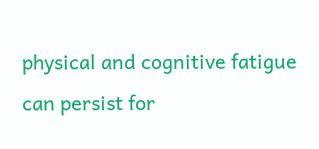physical and cognitive fatigue can persist for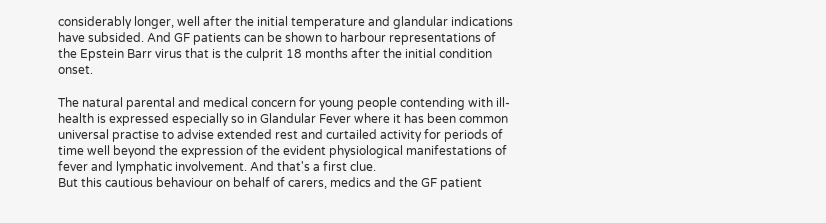considerably longer, well after the initial temperature and glandular indications have subsided. And GF patients can be shown to harbour representations of the Epstein Barr virus that is the culprit 18 months after the initial condition onset.

The natural parental and medical concern for young people contending with ill-health is expressed especially so in Glandular Fever where it has been common universal practise to advise extended rest and curtailed activity for periods of time well beyond the expression of the evident physiological manifestations of fever and lymphatic involvement. And that's a first clue.
But this cautious behaviour on behalf of carers, medics and the GF patient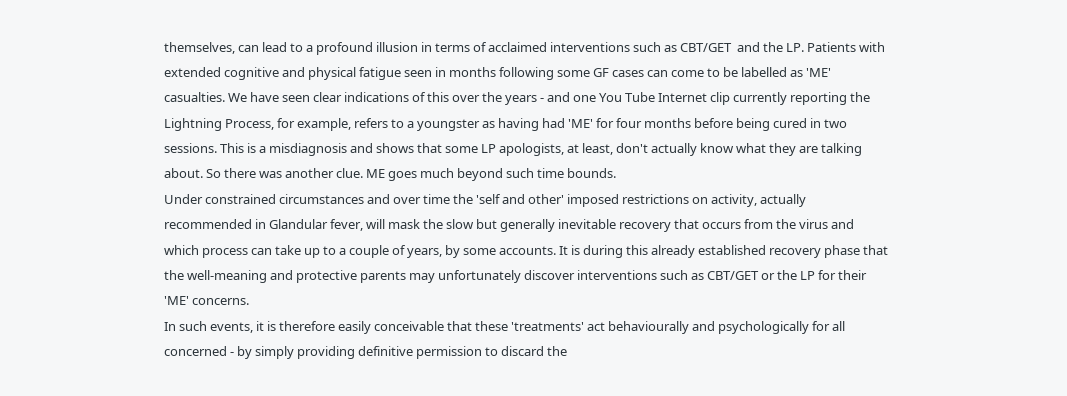themselves, can lead to a profound illusion in terms of acclaimed interventions such as CBT/GET  and the LP. Patients with extended cognitive and physical fatigue seen in months following some GF cases can come to be labelled as 'ME' casualties. We have seen clear indications of this over the years - and one You Tube Internet clip currently reporting the Lightning Process, for example, refers to a youngster as having had 'ME' for four months before being cured in two sessions. This is a misdiagnosis and shows that some LP apologists, at least, don't actually know what they are talking about. So there was another clue. ME goes much beyond such time bounds.
Under constrained circumstances and over time the 'self and other' imposed restrictions on activity, actually recommended in Glandular fever, will mask the slow but generally inevitable recovery that occurs from the virus and which process can take up to a couple of years, by some accounts. It is during this already established recovery phase that the well-meaning and protective parents may unfortunately discover interventions such as CBT/GET or the LP for their 'ME' concerns.
In such events, it is therefore easily conceivable that these 'treatments' act behaviourally and psychologically for all concerned - by simply providing definitive permission to discard the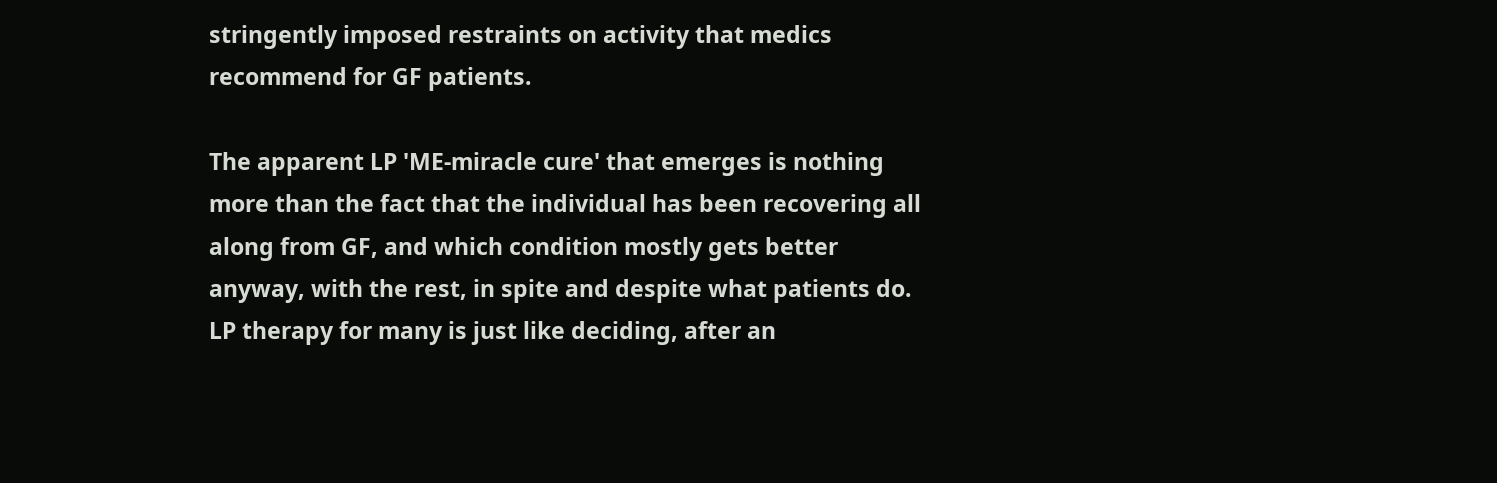stringently imposed restraints on activity that medics recommend for GF patients.

The apparent LP 'ME-miracle cure' that emerges is nothing more than the fact that the individual has been recovering all along from GF, and which condition mostly gets better anyway, with the rest, in spite and despite what patients do. LP therapy for many is just like deciding, after an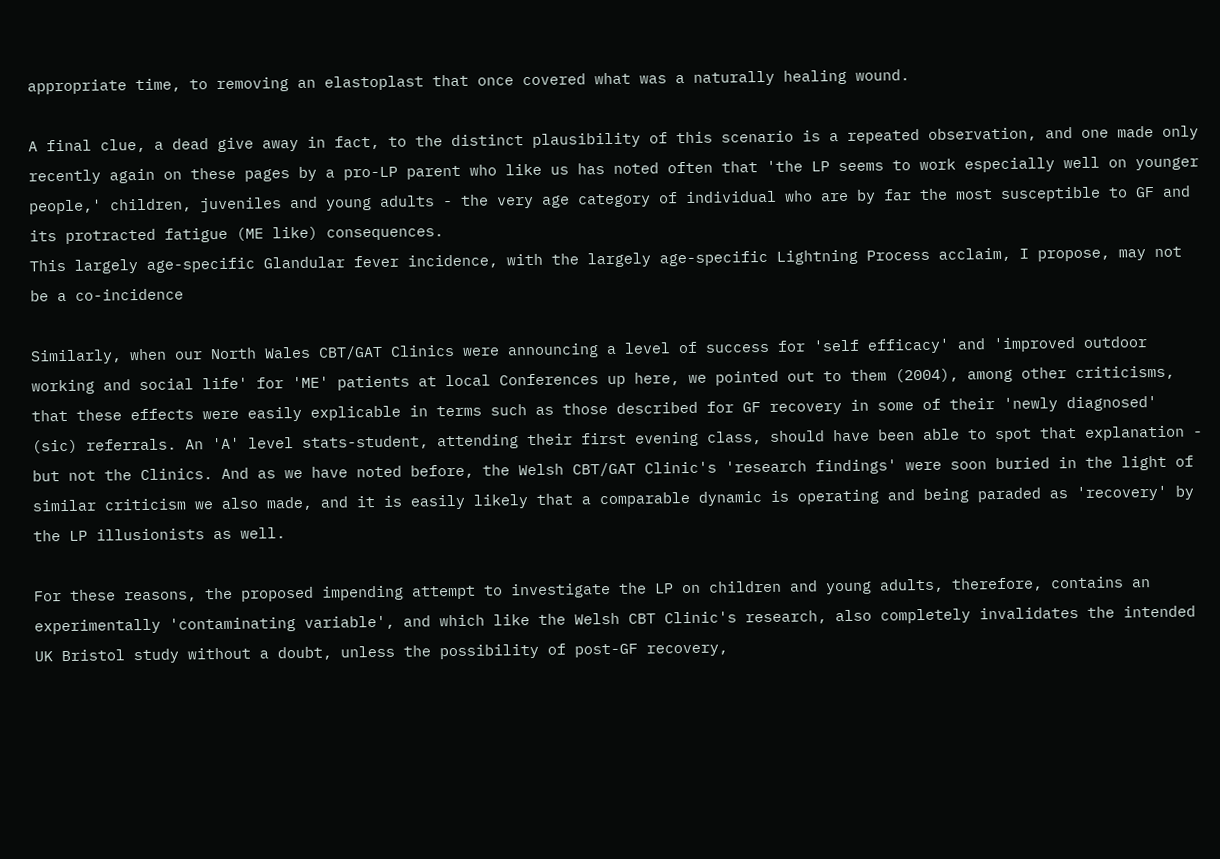appropriate time, to removing an elastoplast that once covered what was a naturally healing wound.

A final clue, a dead give away in fact, to the distinct plausibility of this scenario is a repeated observation, and one made only recently again on these pages by a pro-LP parent who like us has noted often that 'the LP seems to work especially well on younger people,' children, juveniles and young adults - the very age category of individual who are by far the most susceptible to GF and its protracted fatigue (ME like) consequences.
This largely age-specific Glandular fever incidence, with the largely age-specific Lightning Process acclaim, I propose, may not be a co-incidence

Similarly, when our North Wales CBT/GAT Clinics were announcing a level of success for 'self efficacy' and 'improved outdoor working and social life' for 'ME' patients at local Conferences up here, we pointed out to them (2004), among other criticisms, that these effects were easily explicable in terms such as those described for GF recovery in some of their 'newly diagnosed' (sic) referrals. An 'A' level stats-student, attending their first evening class, should have been able to spot that explanation - but not the Clinics. And as we have noted before, the Welsh CBT/GAT Clinic's 'research findings' were soon buried in the light of similar criticism we also made, and it is easily likely that a comparable dynamic is operating and being paraded as 'recovery' by the LP illusionists as well.

For these reasons, the proposed impending attempt to investigate the LP on children and young adults, therefore, contains an experimentally 'contaminating variable', and which like the Welsh CBT Clinic's research, also completely invalidates the intended UK Bristol study without a doubt, unless the possibility of post-GF recovery,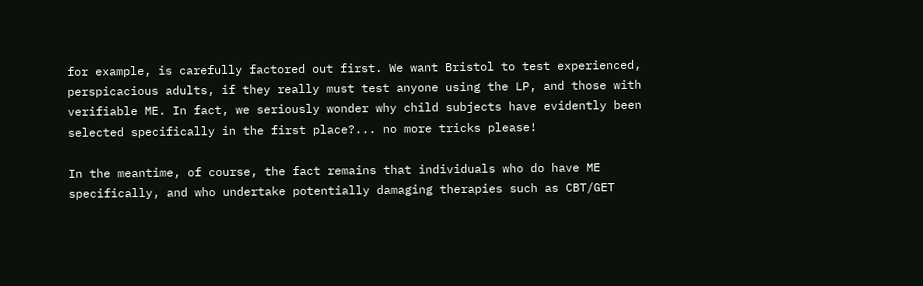for example, is carefully factored out first. We want Bristol to test experienced, perspicacious adults, if they really must test anyone using the LP, and those with verifiable ME. In fact, we seriously wonder why child subjects have evidently been selected specifically in the first place?... no more tricks please!

In the meantime, of course, the fact remains that individuals who do have ME specifically, and who undertake potentially damaging therapies such as CBT/GET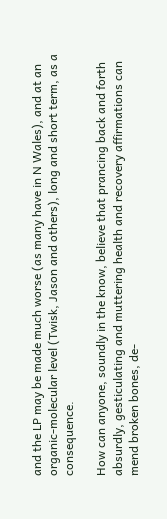and the LP may be made much worse (as many have in N Wales), and at an organic-molecular level (Twisk, Jason and others), long and short term, as a consequence.

How can anyone, soundly in the know, believe that prancing back and forth absurdly, gesticulating and muttering health and recovery affirmations can mend broken bones, de-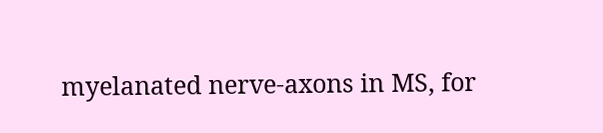myelanated nerve-axons in MS, for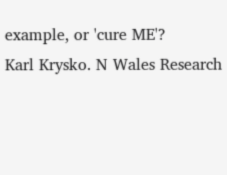example, or 'cure ME'?
Karl Krysko. N Wales Research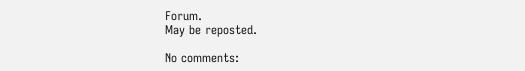Forum.
May be reposted.

No comments: